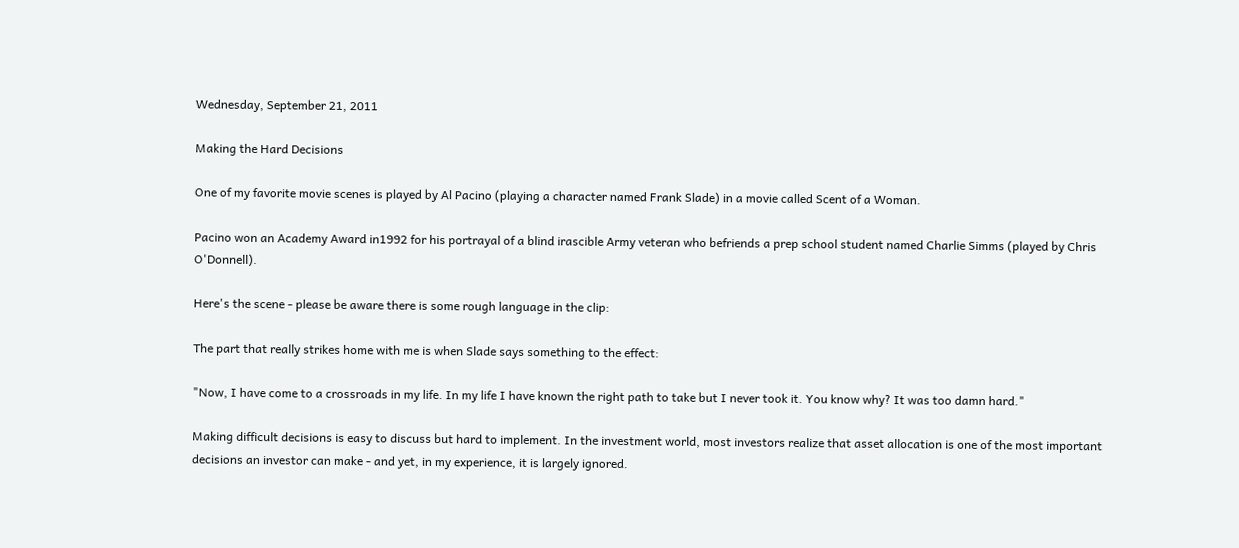Wednesday, September 21, 2011

Making the Hard Decisions

One of my favorite movie scenes is played by Al Pacino (playing a character named Frank Slade) in a movie called Scent of a Woman.

Pacino won an Academy Award in1992 for his portrayal of a blind irascible Army veteran who befriends a prep school student named Charlie Simms (played by Chris O'Donnell).

Here's the scene - please be aware there is some rough language in the clip:

The part that really strikes home with me is when Slade says something to the effect:

"Now, I have come to a crossroads in my life. In my life I have known the right path to take but I never took it. You know why? It was too damn hard."

Making difficult decisions is easy to discuss but hard to implement. In the investment world, most investors realize that asset allocation is one of the most important decisions an investor can make - and yet, in my experience, it is largely ignored.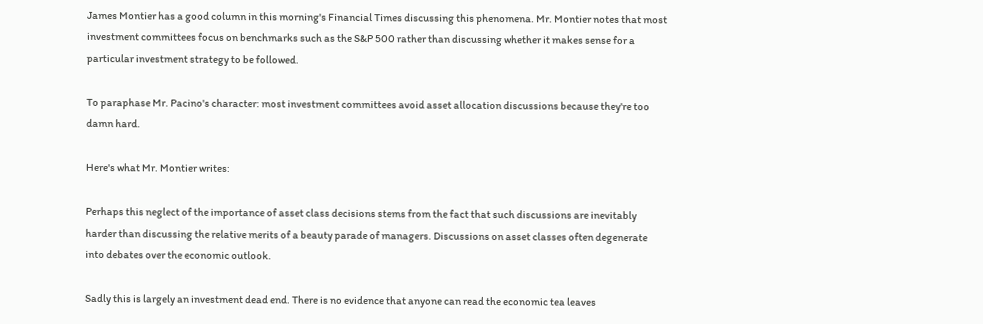James Montier has a good column in this morning's Financial Times discussing this phenomena. Mr. Montier notes that most investment committees focus on benchmarks such as the S&P 500 rather than discussing whether it makes sense for a particular investment strategy to be followed.

To paraphase Mr. Pacino's character: most investment committees avoid asset allocation discussions because they're too damn hard.

Here's what Mr. Montier writes:

Perhaps this neglect of the importance of asset class decisions stems from the fact that such discussions are inevitably harder than discussing the relative merits of a beauty parade of managers. Discussions on asset classes often degenerate into debates over the economic outlook.

Sadly this is largely an investment dead end. There is no evidence that anyone can read the economic tea leaves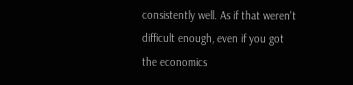consistently well. As if that weren't difficult enough, even if you got the economics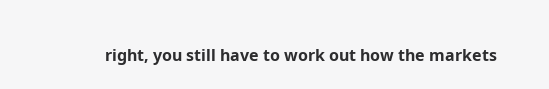right, you still have to work out how the markets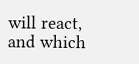will react, and which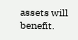assets will benefit.